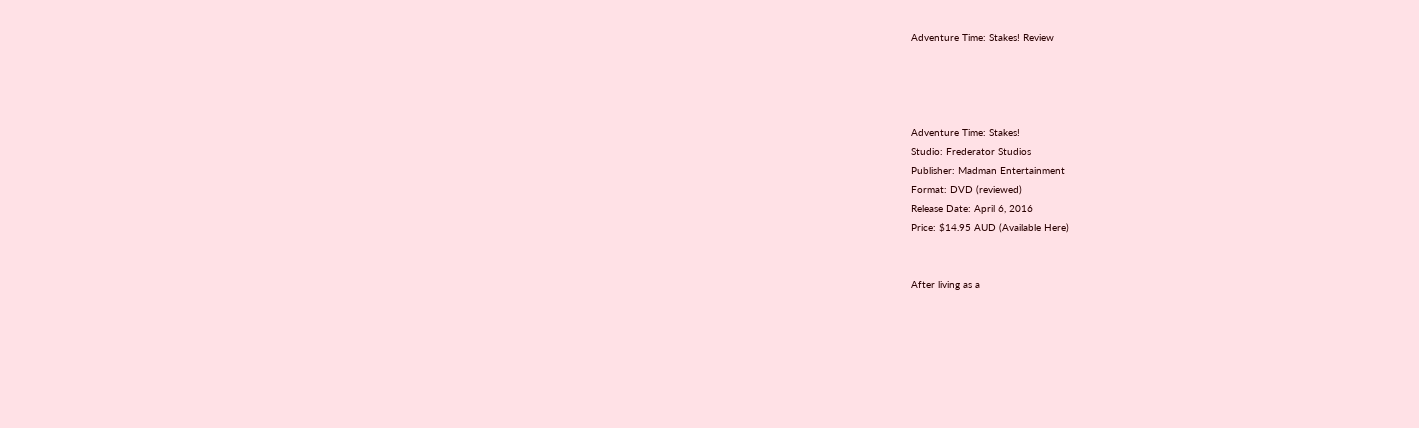Adventure Time: Stakes! Review




Adventure Time: Stakes!
Studio: Frederator Studios
Publisher: Madman Entertainment
Format: DVD (reviewed)
Release Date: April 6, 2016
Price: $14.95 AUD (Available Here)


After living as a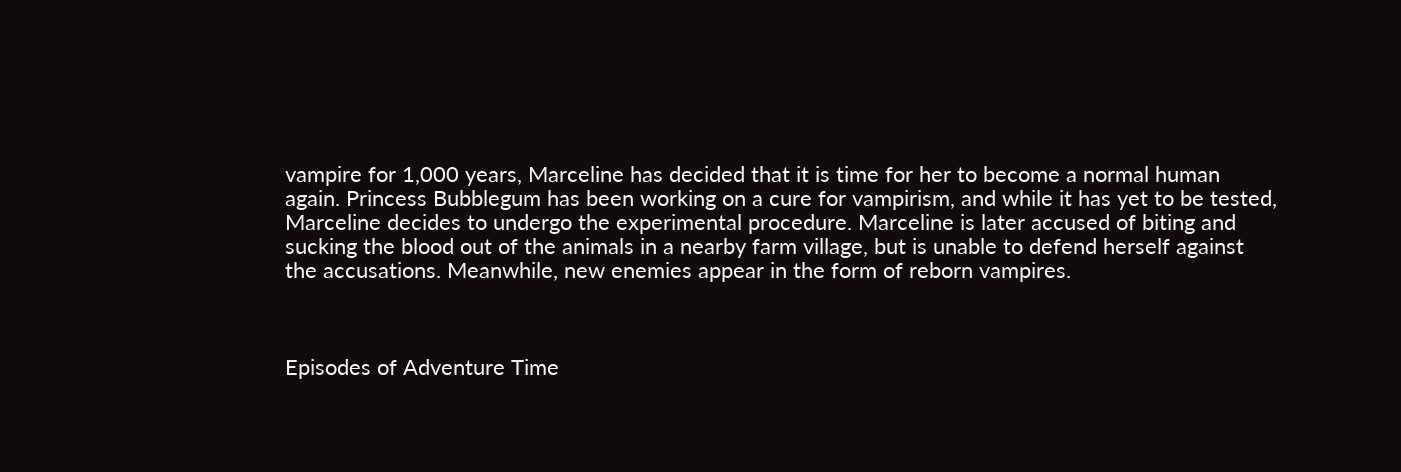vampire for 1,000 years, Marceline has decided that it is time for her to become a normal human again. Princess Bubblegum has been working on a cure for vampirism, and while it has yet to be tested, Marceline decides to undergo the experimental procedure. Marceline is later accused of biting and sucking the blood out of the animals in a nearby farm village, but is unable to defend herself against the accusations. Meanwhile, new enemies appear in the form of reborn vampires.



Episodes of Adventure Time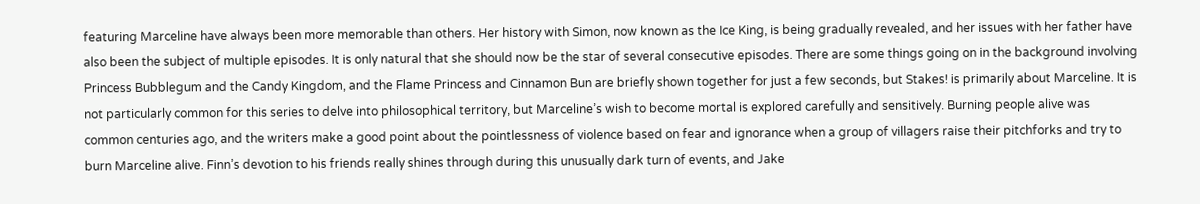featuring Marceline have always been more memorable than others. Her history with Simon, now known as the Ice King, is being gradually revealed, and her issues with her father have also been the subject of multiple episodes. It is only natural that she should now be the star of several consecutive episodes. There are some things going on in the background involving Princess Bubblegum and the Candy Kingdom, and the Flame Princess and Cinnamon Bun are briefly shown together for just a few seconds, but Stakes! is primarily about Marceline. It is not particularly common for this series to delve into philosophical territory, but Marceline’s wish to become mortal is explored carefully and sensitively. Burning people alive was common centuries ago, and the writers make a good point about the pointlessness of violence based on fear and ignorance when a group of villagers raise their pitchforks and try to burn Marceline alive. Finn’s devotion to his friends really shines through during this unusually dark turn of events, and Jake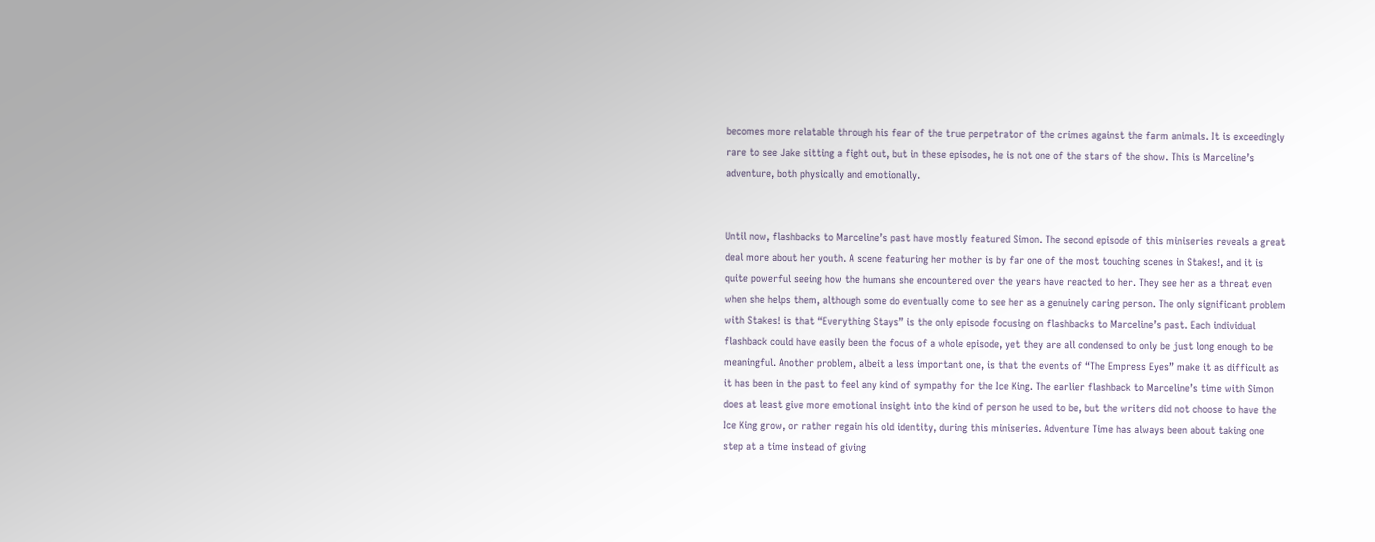becomes more relatable through his fear of the true perpetrator of the crimes against the farm animals. It is exceedingly rare to see Jake sitting a fight out, but in these episodes, he is not one of the stars of the show. This is Marceline’s adventure, both physically and emotionally.


Until now, flashbacks to Marceline’s past have mostly featured Simon. The second episode of this miniseries reveals a great deal more about her youth. A scene featuring her mother is by far one of the most touching scenes in Stakes!, and it is quite powerful seeing how the humans she encountered over the years have reacted to her. They see her as a threat even when she helps them, although some do eventually come to see her as a genuinely caring person. The only significant problem with Stakes! is that “Everything Stays” is the only episode focusing on flashbacks to Marceline’s past. Each individual flashback could have easily been the focus of a whole episode, yet they are all condensed to only be just long enough to be meaningful. Another problem, albeit a less important one, is that the events of “The Empress Eyes” make it as difficult as it has been in the past to feel any kind of sympathy for the Ice King. The earlier flashback to Marceline’s time with Simon does at least give more emotional insight into the kind of person he used to be, but the writers did not choose to have the Ice King grow, or rather regain his old identity, during this miniseries. Adventure Time has always been about taking one step at a time instead of giving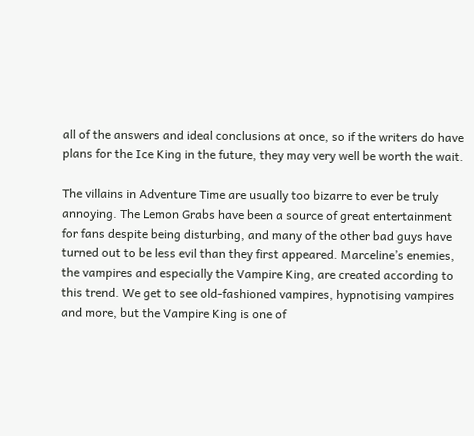all of the answers and ideal conclusions at once, so if the writers do have plans for the Ice King in the future, they may very well be worth the wait.

The villains in Adventure Time are usually too bizarre to ever be truly annoying. The Lemon Grabs have been a source of great entertainment for fans despite being disturbing, and many of the other bad guys have turned out to be less evil than they first appeared. Marceline’s enemies, the vampires and especially the Vampire King, are created according to this trend. We get to see old-fashioned vampires, hypnotising vampires and more, but the Vampire King is one of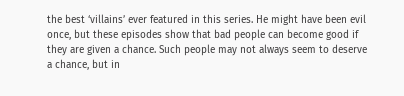the best ‘villains’ ever featured in this series. He might have been evil once, but these episodes show that bad people can become good if they are given a chance. Such people may not always seem to deserve a chance, but in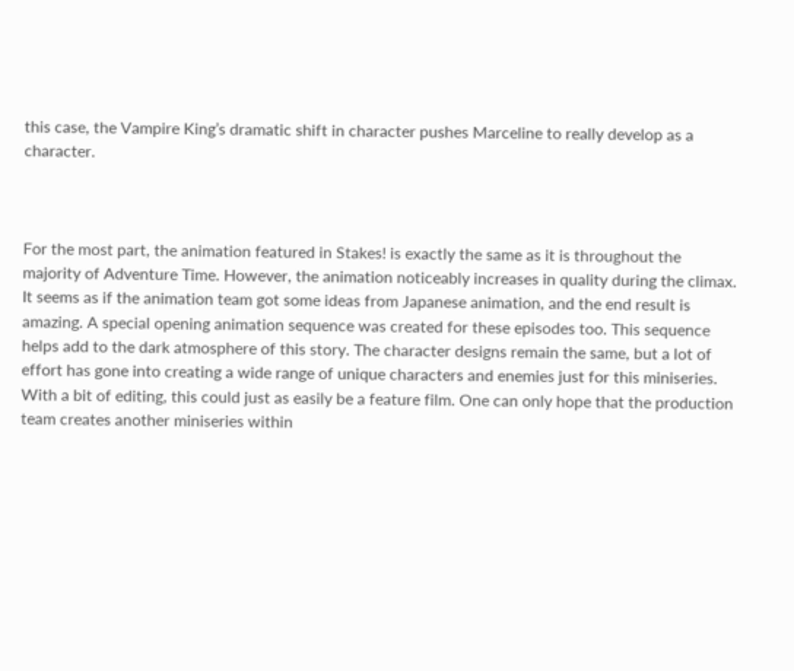this case, the Vampire King’s dramatic shift in character pushes Marceline to really develop as a character.



For the most part, the animation featured in Stakes! is exactly the same as it is throughout the majority of Adventure Time. However, the animation noticeably increases in quality during the climax. It seems as if the animation team got some ideas from Japanese animation, and the end result is amazing. A special opening animation sequence was created for these episodes too. This sequence helps add to the dark atmosphere of this story. The character designs remain the same, but a lot of effort has gone into creating a wide range of unique characters and enemies just for this miniseries. With a bit of editing, this could just as easily be a feature film. One can only hope that the production team creates another miniseries within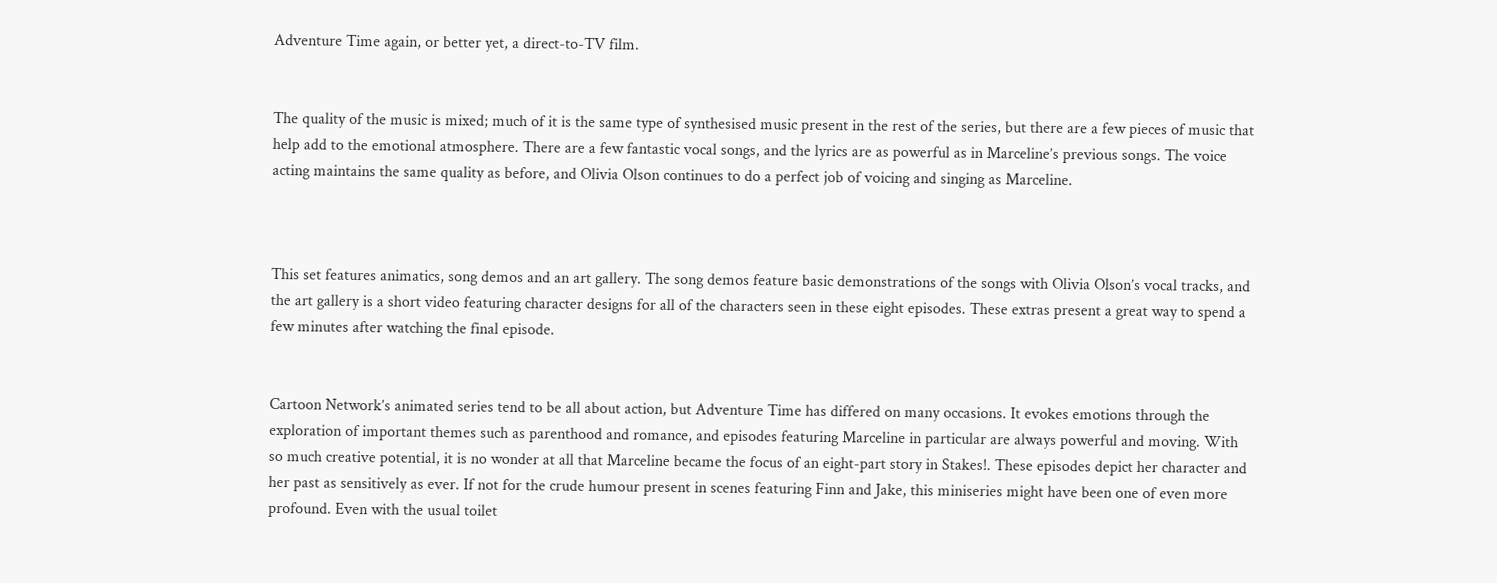Adventure Time again, or better yet, a direct-to-TV film.


The quality of the music is mixed; much of it is the same type of synthesised music present in the rest of the series, but there are a few pieces of music that help add to the emotional atmosphere. There are a few fantastic vocal songs, and the lyrics are as powerful as in Marceline’s previous songs. The voice acting maintains the same quality as before, and Olivia Olson continues to do a perfect job of voicing and singing as Marceline.



This set features animatics, song demos and an art gallery. The song demos feature basic demonstrations of the songs with Olivia Olson’s vocal tracks, and the art gallery is a short video featuring character designs for all of the characters seen in these eight episodes. These extras present a great way to spend a few minutes after watching the final episode.


Cartoon Network’s animated series tend to be all about action, but Adventure Time has differed on many occasions. It evokes emotions through the exploration of important themes such as parenthood and romance, and episodes featuring Marceline in particular are always powerful and moving. With so much creative potential, it is no wonder at all that Marceline became the focus of an eight-part story in Stakes!. These episodes depict her character and her past as sensitively as ever. If not for the crude humour present in scenes featuring Finn and Jake, this miniseries might have been one of even more profound. Even with the usual toilet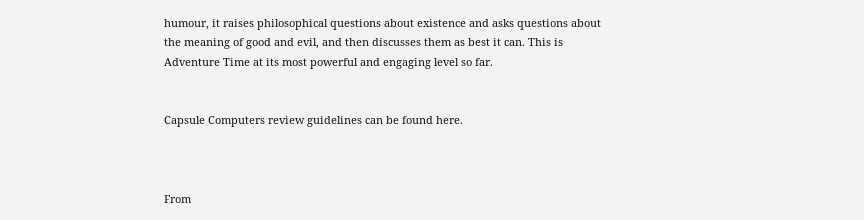humour, it raises philosophical questions about existence and asks questions about the meaning of good and evil, and then discusses them as best it can. This is Adventure Time at its most powerful and engaging level so far.


Capsule Computers review guidelines can be found here.



From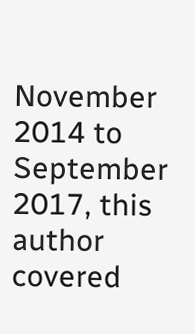November 2014 to September 2017, this author covered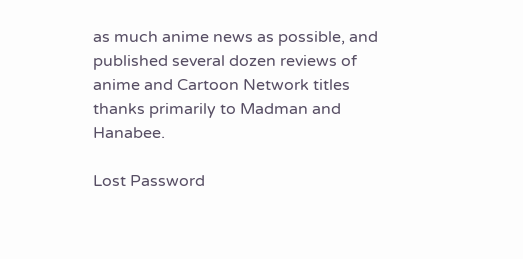as much anime news as possible, and published several dozen reviews of anime and Cartoon Network titles thanks primarily to Madman and Hanabee.

Lost Password